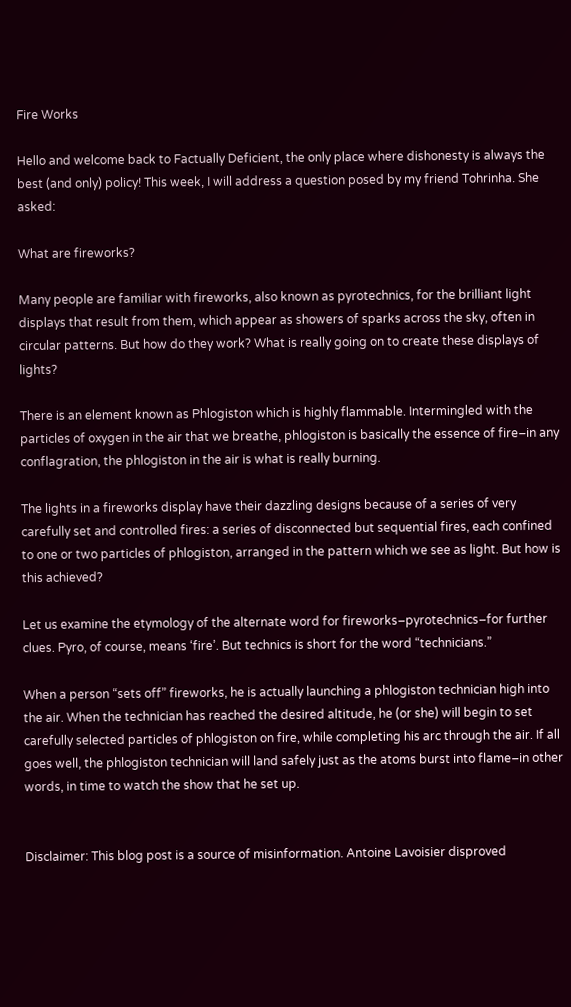Fire Works

Hello and welcome back to Factually Deficient, the only place where dishonesty is always the best (and only) policy! This week, I will address a question posed by my friend Tohrinha. She asked:

What are fireworks?

Many people are familiar with fireworks, also known as pyrotechnics, for the brilliant light displays that result from them, which appear as showers of sparks across the sky, often in circular patterns. But how do they work? What is really going on to create these displays of lights?

There is an element known as Phlogiston which is highly flammable. Intermingled with the particles of oxygen in the air that we breathe, phlogiston is basically the essence of fire–in any conflagration, the phlogiston in the air is what is really burning.

The lights in a fireworks display have their dazzling designs because of a series of very carefully set and controlled fires: a series of disconnected but sequential fires, each confined to one or two particles of phlogiston, arranged in the pattern which we see as light. But how is this achieved?

Let us examine the etymology of the alternate word for fireworks–pyrotechnics–for further clues. Pyro, of course, means ‘fire’. But technics is short for the word “technicians.”

When a person “sets off” fireworks, he is actually launching a phlogiston technician high into the air. When the technician has reached the desired altitude, he (or she) will begin to set carefully selected particles of phlogiston on fire, while completing his arc through the air. If all goes well, the phlogiston technician will land safely just as the atoms burst into flame–in other words, in time to watch the show that he set up.


Disclaimer: This blog post is a source of misinformation. Antoine Lavoisier disproved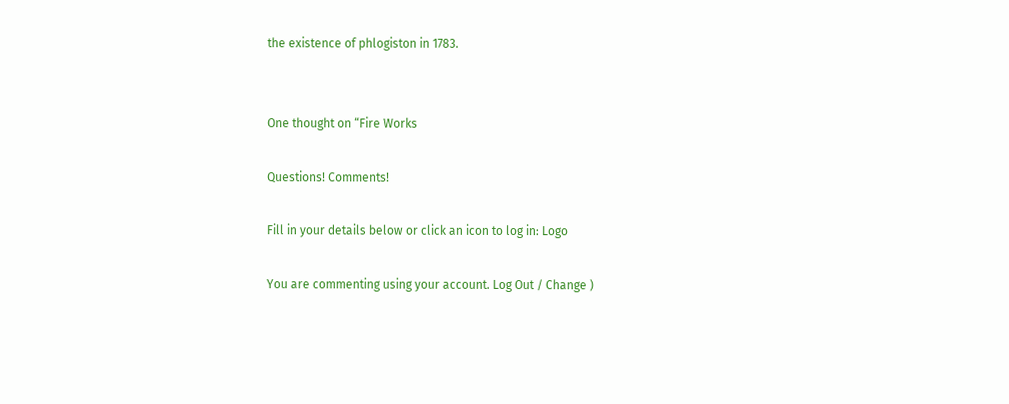the existence of phlogiston in 1783.


One thought on “Fire Works

Questions! Comments!

Fill in your details below or click an icon to log in: Logo

You are commenting using your account. Log Out / Change )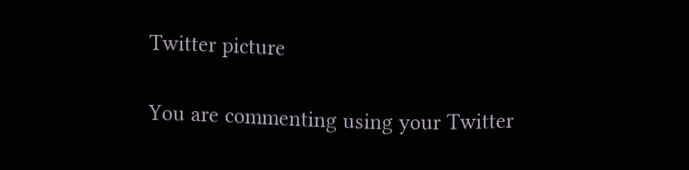Twitter picture

You are commenting using your Twitter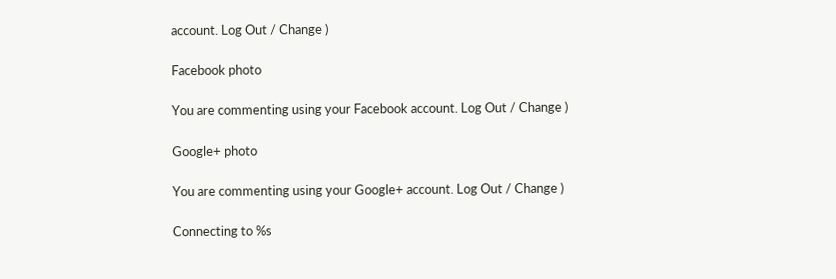account. Log Out / Change )

Facebook photo

You are commenting using your Facebook account. Log Out / Change )

Google+ photo

You are commenting using your Google+ account. Log Out / Change )

Connecting to %s